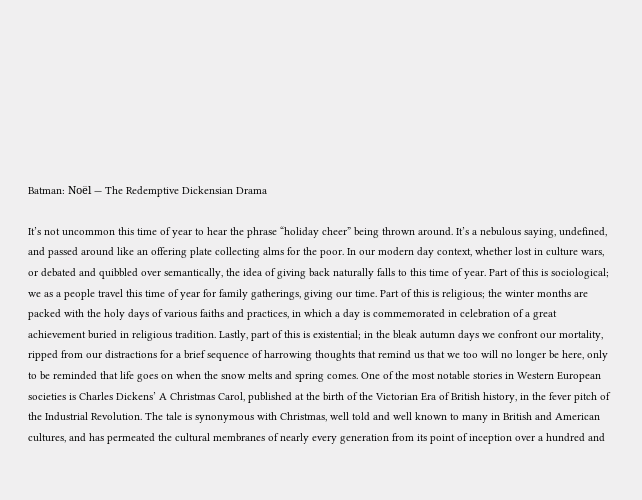Batman: Noël — The Redemptive Dickensian Drama

It’s not uncommon this time of year to hear the phrase “holiday cheer” being thrown around. It’s a nebulous saying, undefined, and passed around like an offering plate collecting alms for the poor. In our modern day context, whether lost in culture wars, or debated and quibbled over semantically, the idea of giving back naturally falls to this time of year. Part of this is sociological; we as a people travel this time of year for family gatherings, giving our time. Part of this is religious; the winter months are packed with the holy days of various faiths and practices, in which a day is commemorated in celebration of a great achievement buried in religious tradition. Lastly, part of this is existential; in the bleak autumn days we confront our mortality, ripped from our distractions for a brief sequence of harrowing thoughts that remind us that we too will no longer be here, only to be reminded that life goes on when the snow melts and spring comes. One of the most notable stories in Western European societies is Charles Dickens’ A Christmas Carol, published at the birth of the Victorian Era of British history, in the fever pitch of the Industrial Revolution. The tale is synonymous with Christmas, well told and well known to many in British and American cultures, and has permeated the cultural membranes of nearly every generation from its point of inception over a hundred and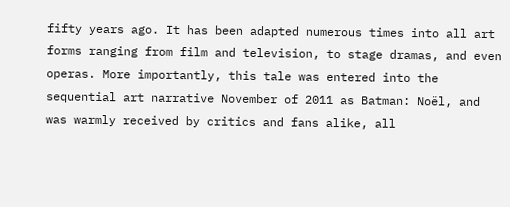fifty years ago. It has been adapted numerous times into all art forms ranging from film and television, to stage dramas, and even operas. More importantly, this tale was entered into the sequential art narrative November of 2011 as Batman: Noël, and was warmly received by critics and fans alike, all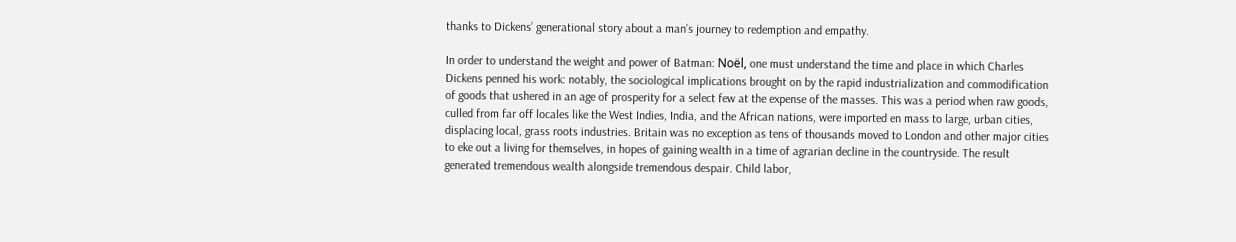thanks to Dickens’ generational story about a man’s journey to redemption and empathy.

In order to understand the weight and power of Batman: Noël, one must understand the time and place in which Charles Dickens penned his work: notably, the sociological implications brought on by the rapid industrialization and commodification of goods that ushered in an age of prosperity for a select few at the expense of the masses. This was a period when raw goods, culled from far off locales like the West Indies, India, and the African nations, were imported en mass to large, urban cities, displacing local, grass roots industries. Britain was no exception as tens of thousands moved to London and other major cities to eke out a living for themselves, in hopes of gaining wealth in a time of agrarian decline in the countryside. The result generated tremendous wealth alongside tremendous despair. Child labor,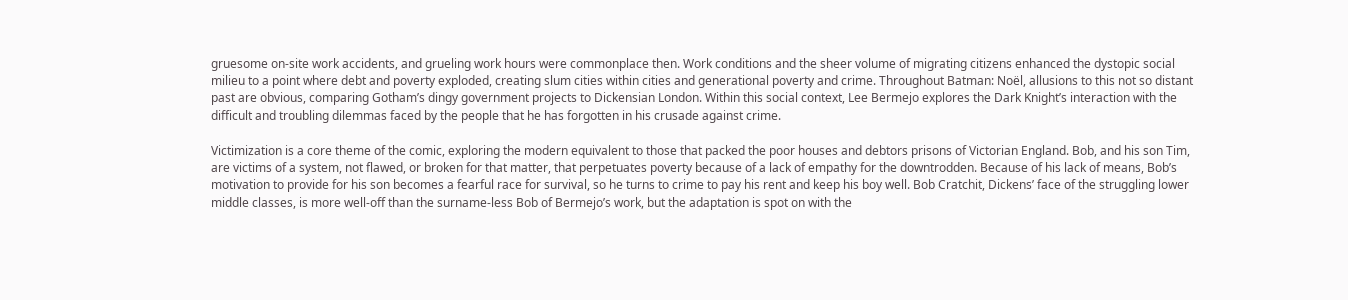gruesome on-site work accidents, and grueling work hours were commonplace then. Work conditions and the sheer volume of migrating citizens enhanced the dystopic social milieu to a point where debt and poverty exploded, creating slum cities within cities and generational poverty and crime. Throughout Batman: Noël, allusions to this not so distant past are obvious, comparing Gotham’s dingy government projects to Dickensian London. Within this social context, Lee Bermejo explores the Dark Knight’s interaction with the difficult and troubling dilemmas faced by the people that he has forgotten in his crusade against crime.

Victimization is a core theme of the comic, exploring the modern equivalent to those that packed the poor houses and debtors prisons of Victorian England. Bob, and his son Tim, are victims of a system, not flawed, or broken for that matter, that perpetuates poverty because of a lack of empathy for the downtrodden. Because of his lack of means, Bob’s motivation to provide for his son becomes a fearful race for survival, so he turns to crime to pay his rent and keep his boy well. Bob Cratchit, Dickens’ face of the struggling lower middle classes, is more well-off than the surname-less Bob of Bermejo’s work, but the adaptation is spot on with the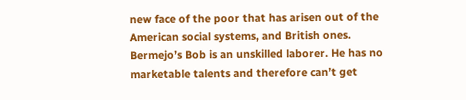new face of the poor that has arisen out of the American social systems, and British ones. Bermejo’s Bob is an unskilled laborer. He has no marketable talents and therefore can’t get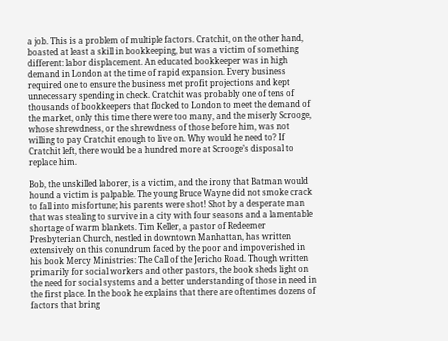a job. This is a problem of multiple factors. Cratchit, on the other hand, boasted at least a skill in bookkeeping, but was a victim of something different: labor displacement. An educated bookkeeper was in high demand in London at the time of rapid expansion. Every business required one to ensure the business met profit projections and kept unnecessary spending in check. Cratchit was probably one of tens of thousands of bookkeepers that flocked to London to meet the demand of the market, only this time there were too many, and the miserly Scrooge, whose shrewdness, or the shrewdness of those before him, was not willing to pay Cratchit enough to live on. Why would he need to? If Cratchit left, there would be a hundred more at Scrooge’s disposal to replace him.

Bob, the unskilled laborer, is a victim, and the irony that Batman would hound a victim is palpable. The young Bruce Wayne did not smoke crack to fall into misfortune; his parents were shot! Shot by a desperate man that was stealing to survive in a city with four seasons and a lamentable shortage of warm blankets. Tim Keller, a pastor of Redeemer Presbyterian Church, nestled in downtown Manhattan, has written extensively on this conundrum faced by the poor and impoverished in his book Mercy Ministries: The Call of the Jericho Road. Though written primarily for social workers and other pastors, the book sheds light on the need for social systems and a better understanding of those in need in the first place. In the book he explains that there are oftentimes dozens of factors that bring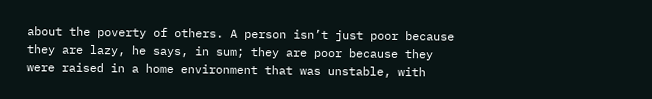about the poverty of others. A person isn’t just poor because they are lazy, he says, in sum; they are poor because they were raised in a home environment that was unstable, with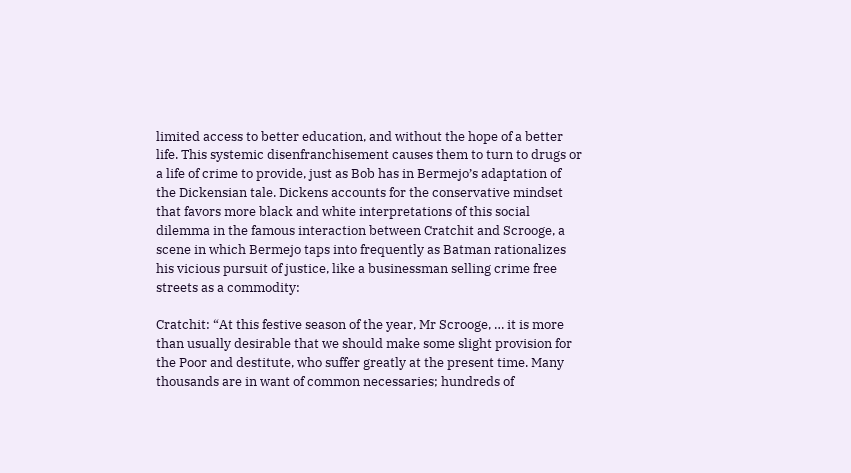limited access to better education, and without the hope of a better life. This systemic disenfranchisement causes them to turn to drugs or a life of crime to provide, just as Bob has in Bermejo’s adaptation of the Dickensian tale. Dickens accounts for the conservative mindset that favors more black and white interpretations of this social dilemma in the famous interaction between Cratchit and Scrooge, a scene in which Bermejo taps into frequently as Batman rationalizes his vicious pursuit of justice, like a businessman selling crime free streets as a commodity:

Cratchit: “At this festive season of the year, Mr Scrooge, … it is more than usually desirable that we should make some slight provision for the Poor and destitute, who suffer greatly at the present time. Many thousands are in want of common necessaries; hundreds of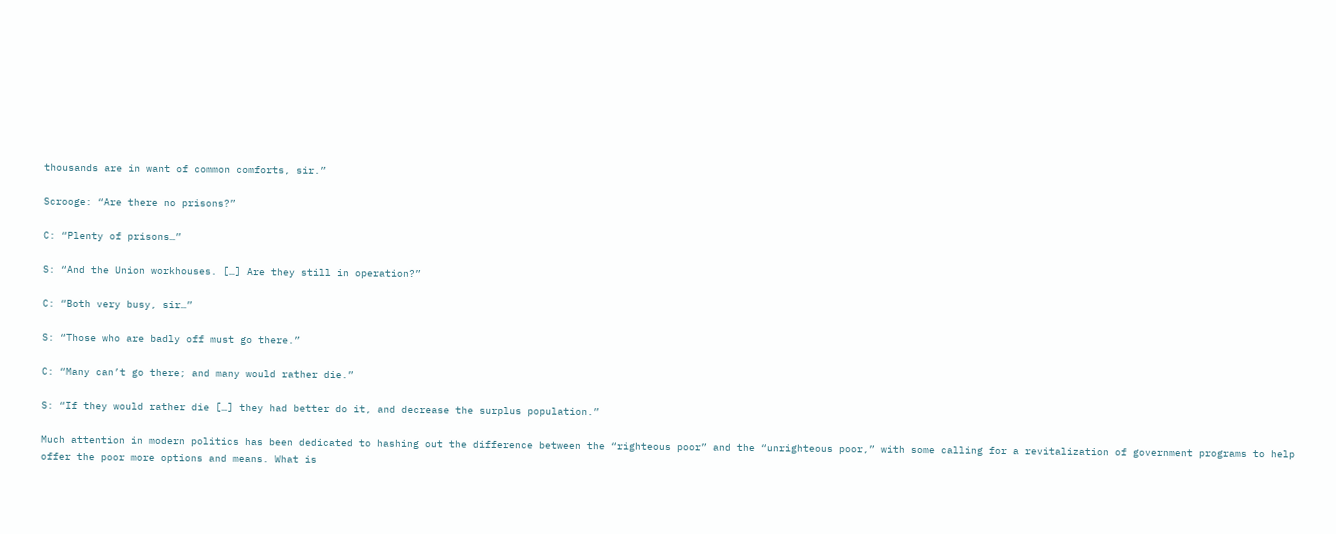thousands are in want of common comforts, sir.”

Scrooge: “Are there no prisons?”

C: “Plenty of prisons…”

S: “And the Union workhouses. […] Are they still in operation?”

C: “Both very busy, sir…”

S: “Those who are badly off must go there.”

C: “Many can’t go there; and many would rather die.”

S: “If they would rather die […] they had better do it, and decrease the surplus population.”

Much attention in modern politics has been dedicated to hashing out the difference between the “righteous poor” and the “unrighteous poor,” with some calling for a revitalization of government programs to help offer the poor more options and means. What is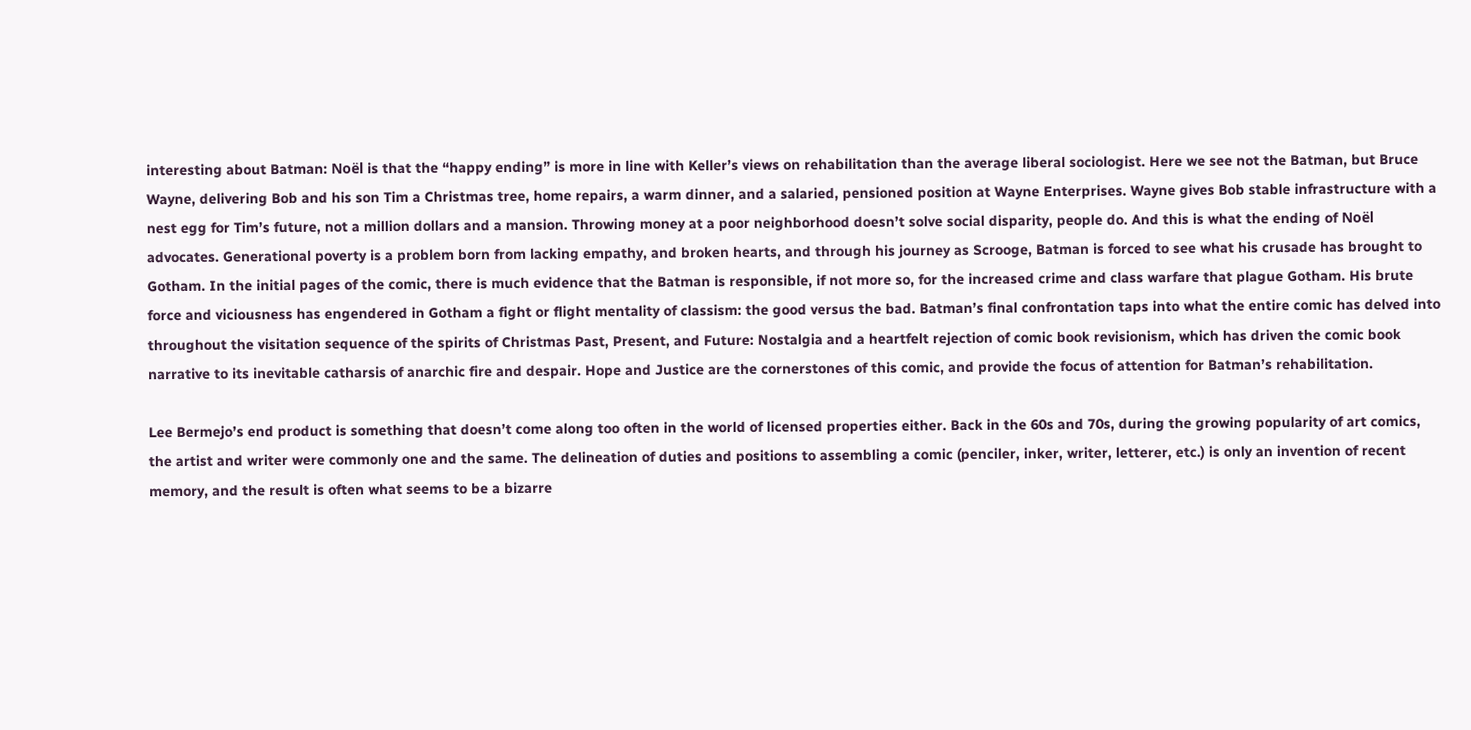interesting about Batman: Noël is that the “happy ending” is more in line with Keller’s views on rehabilitation than the average liberal sociologist. Here we see not the Batman, but Bruce Wayne, delivering Bob and his son Tim a Christmas tree, home repairs, a warm dinner, and a salaried, pensioned position at Wayne Enterprises. Wayne gives Bob stable infrastructure with a nest egg for Tim’s future, not a million dollars and a mansion. Throwing money at a poor neighborhood doesn’t solve social disparity, people do. And this is what the ending of Noël advocates. Generational poverty is a problem born from lacking empathy, and broken hearts, and through his journey as Scrooge, Batman is forced to see what his crusade has brought to Gotham. In the initial pages of the comic, there is much evidence that the Batman is responsible, if not more so, for the increased crime and class warfare that plague Gotham. His brute force and viciousness has engendered in Gotham a fight or flight mentality of classism: the good versus the bad. Batman’s final confrontation taps into what the entire comic has delved into throughout the visitation sequence of the spirits of Christmas Past, Present, and Future: Nostalgia and a heartfelt rejection of comic book revisionism, which has driven the comic book narrative to its inevitable catharsis of anarchic fire and despair. Hope and Justice are the cornerstones of this comic, and provide the focus of attention for Batman’s rehabilitation.

Lee Bermejo’s end product is something that doesn’t come along too often in the world of licensed properties either. Back in the 60s and 70s, during the growing popularity of art comics, the artist and writer were commonly one and the same. The delineation of duties and positions to assembling a comic (penciler, inker, writer, letterer, etc.) is only an invention of recent memory, and the result is often what seems to be a bizarre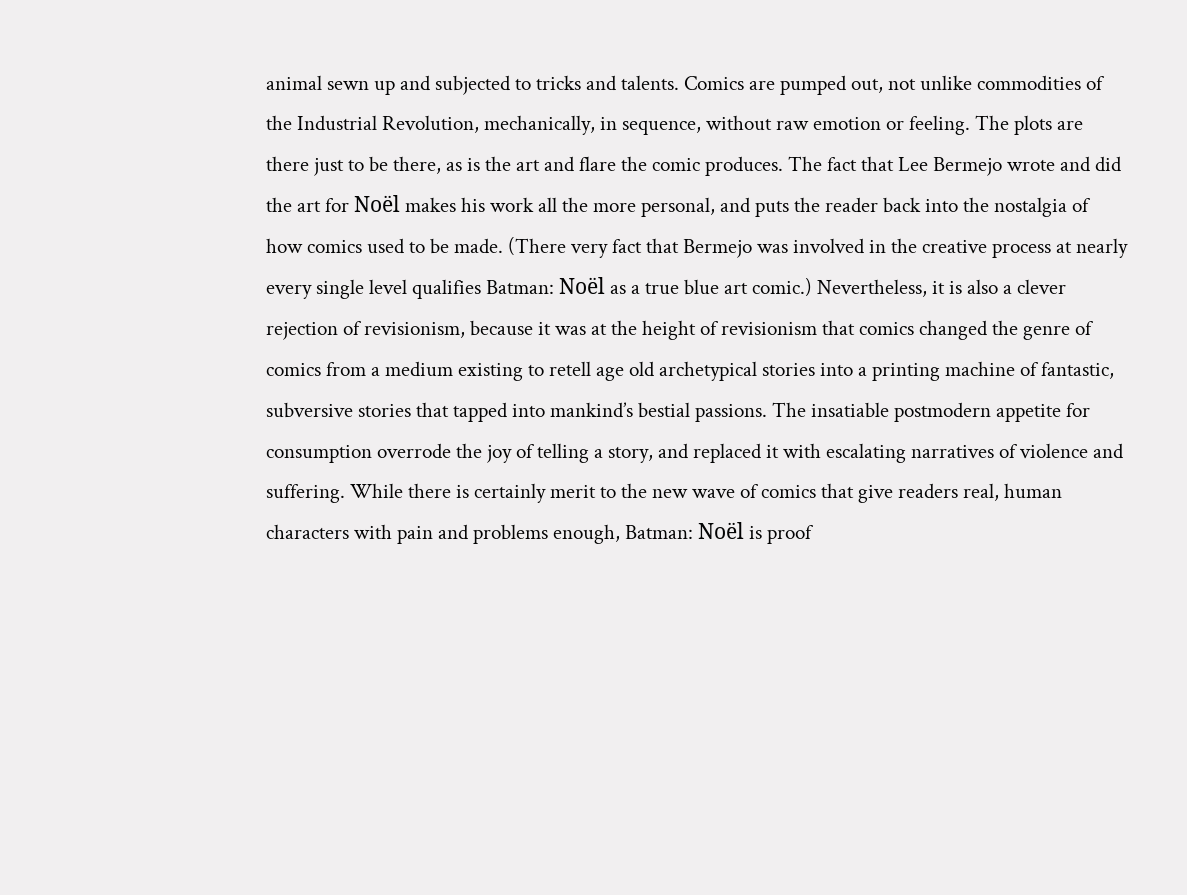animal sewn up and subjected to tricks and talents. Comics are pumped out, not unlike commodities of the Industrial Revolution, mechanically, in sequence, without raw emotion or feeling. The plots are there just to be there, as is the art and flare the comic produces. The fact that Lee Bermejo wrote and did the art for Noël makes his work all the more personal, and puts the reader back into the nostalgia of how comics used to be made. (There very fact that Bermejo was involved in the creative process at nearly every single level qualifies Batman: Noël as a true blue art comic.) Nevertheless, it is also a clever rejection of revisionism, because it was at the height of revisionism that comics changed the genre of comics from a medium existing to retell age old archetypical stories into a printing machine of fantastic, subversive stories that tapped into mankind’s bestial passions. The insatiable postmodern appetite for consumption overrode the joy of telling a story, and replaced it with escalating narratives of violence and suffering. While there is certainly merit to the new wave of comics that give readers real, human characters with pain and problems enough, Batman: Noël is proof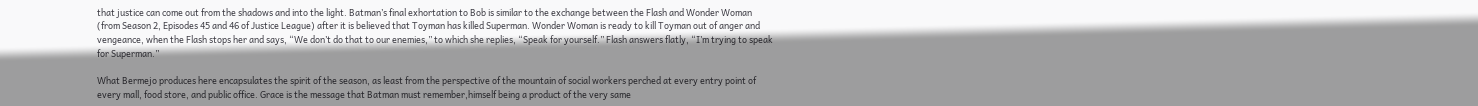that justice can come out from the shadows and into the light. Batman’s final exhortation to Bob is similar to the exchange between the Flash and Wonder Woman (from Season 2, Episodes 45 and 46 of Justice League) after it is believed that Toyman has killed Superman. Wonder Woman is ready to kill Toyman out of anger and vengeance, when the Flash stops her and says, “We don’t do that to our enemies,” to which she replies, “Speak for yourself.” Flash answers flatly, “I’m trying to speak for Superman.”

What Bermejo produces here encapsulates the spirit of the season, as least from the perspective of the mountain of social workers perched at every entry point of every mall, food store, and public office. Grace is the message that Batman must remember,himself being a product of the very same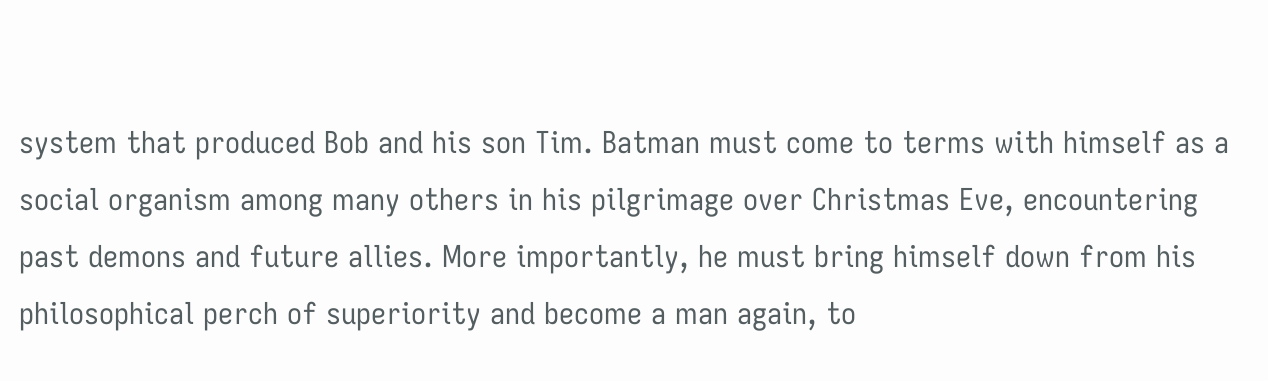system that produced Bob and his son Tim. Batman must come to terms with himself as a social organism among many others in his pilgrimage over Christmas Eve, encountering past demons and future allies. More importantly, he must bring himself down from his philosophical perch of superiority and become a man again, to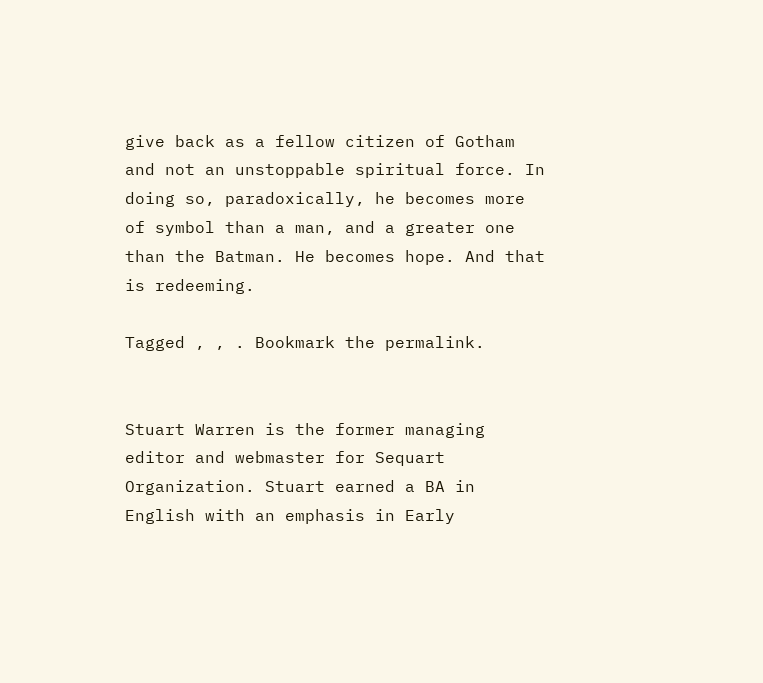give back as a fellow citizen of Gotham and not an unstoppable spiritual force. In doing so, paradoxically, he becomes more of symbol than a man, and a greater one than the Batman. He becomes hope. And that is redeeming.

Tagged , , . Bookmark the permalink.


Stuart Warren is the former managing editor and webmaster for Sequart Organization. Stuart earned a BA in English with an emphasis in Early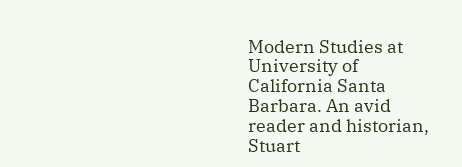Modern Studies at University of California Santa Barbara. An avid reader and historian, Stuart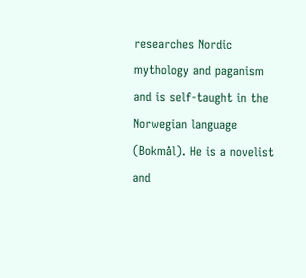researches Nordic mythology and paganism and is self-taught in the Norwegian language (Bokmål). He is a novelist and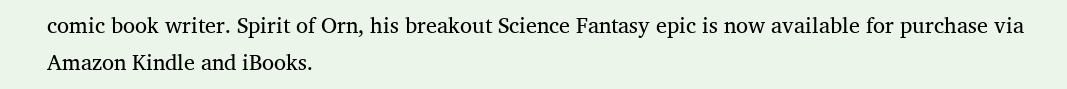comic book writer. Spirit of Orn, his breakout Science Fantasy epic is now available for purchase via Amazon Kindle and iBooks.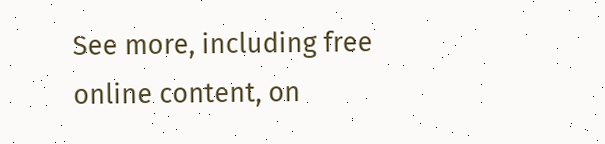See more, including free online content, on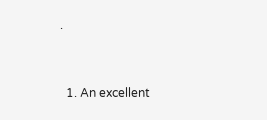.


  1. An excellent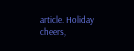article. Holiday cheers,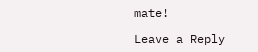mate!

Leave a Reply